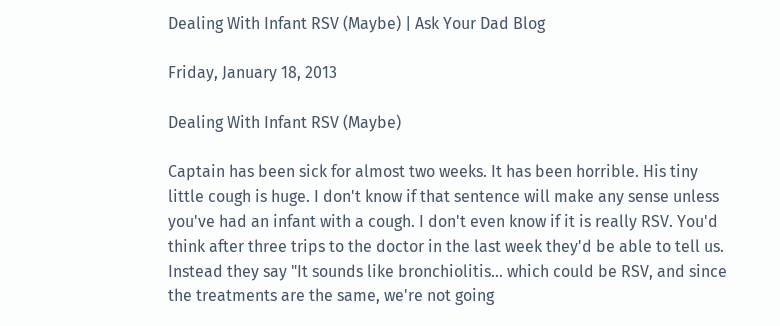Dealing With Infant RSV (Maybe) | Ask Your Dad Blog

Friday, January 18, 2013

Dealing With Infant RSV (Maybe)

Captain has been sick for almost two weeks. It has been horrible. His tiny little cough is huge. I don't know if that sentence will make any sense unless you've had an infant with a cough. I don't even know if it is really RSV. You'd think after three trips to the doctor in the last week they'd be able to tell us. Instead they say "It sounds like bronchiolitis… which could be RSV, and since the treatments are the same, we're not going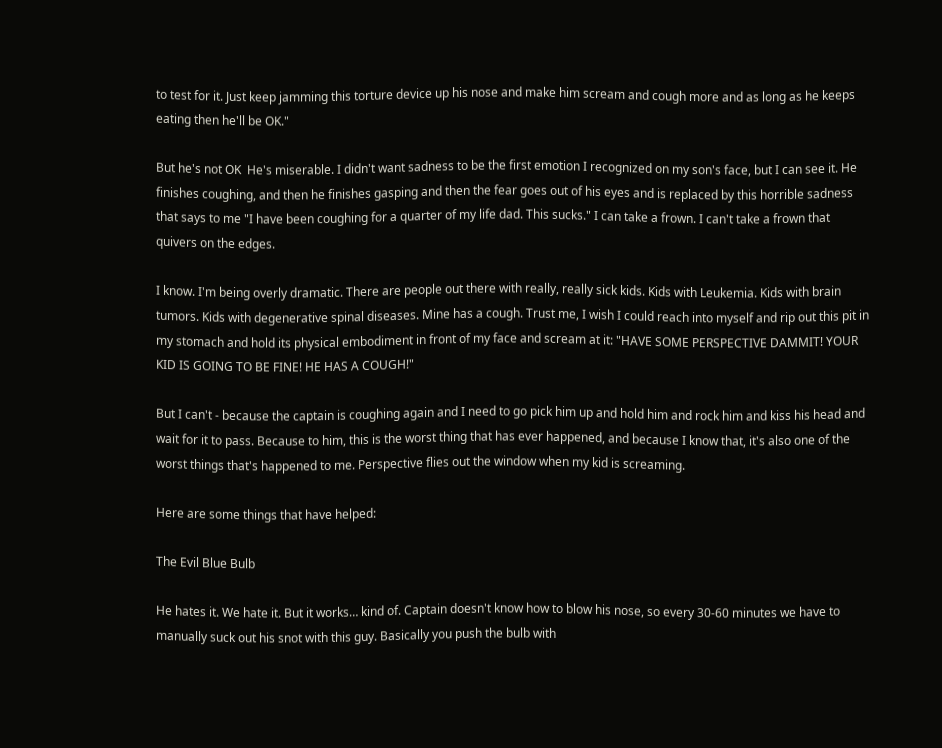to test for it. Just keep jamming this torture device up his nose and make him scream and cough more and as long as he keeps eating then he'll be OK."

But he's not OK  He's miserable. I didn't want sadness to be the first emotion I recognized on my son's face, but I can see it. He finishes coughing, and then he finishes gasping and then the fear goes out of his eyes and is replaced by this horrible sadness that says to me "I have been coughing for a quarter of my life dad. This sucks." I can take a frown. I can't take a frown that quivers on the edges.

I know. I'm being overly dramatic. There are people out there with really, really sick kids. Kids with Leukemia. Kids with brain tumors. Kids with degenerative spinal diseases. Mine has a cough. Trust me, I wish I could reach into myself and rip out this pit in my stomach and hold its physical embodiment in front of my face and scream at it: "HAVE SOME PERSPECTIVE DAMMIT! YOUR KID IS GOING TO BE FINE! HE HAS A COUGH!"

But I can't - because the captain is coughing again and I need to go pick him up and hold him and rock him and kiss his head and wait for it to pass. Because to him, this is the worst thing that has ever happened, and because I know that, it's also one of the worst things that's happened to me. Perspective flies out the window when my kid is screaming.

Here are some things that have helped:

The Evil Blue Bulb

He hates it. We hate it. But it works… kind of. Captain doesn't know how to blow his nose, so every 30-60 minutes we have to manually suck out his snot with this guy. Basically you push the bulb with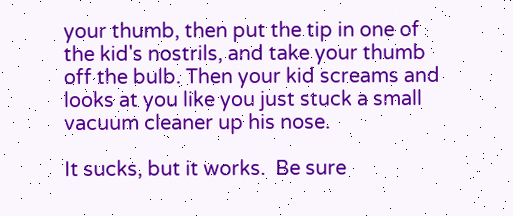your thumb, then put the tip in one of the kid's nostrils, and take your thumb off the bulb. Then your kid screams and looks at you like you just stuck a small vacuum cleaner up his nose.

It sucks, but it works.  Be sure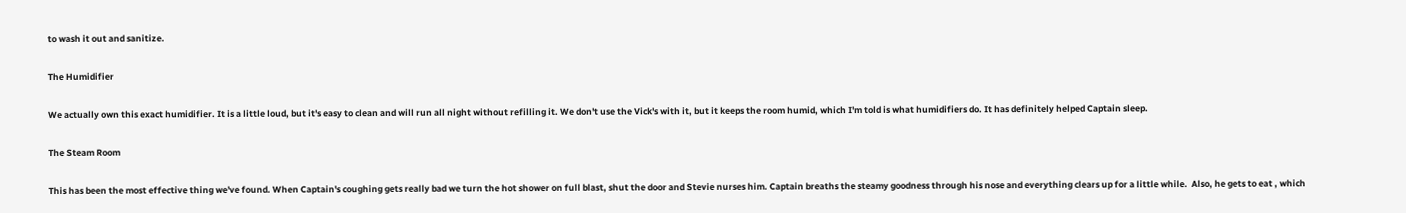to wash it out and sanitize.

The Humidifier

We actually own this exact humidifier. It is a little loud, but it's easy to clean and will run all night without refilling it. We don't use the Vick's with it, but it keeps the room humid, which I'm told is what humidifiers do. It has definitely helped Captain sleep.

The Steam Room

This has been the most effective thing we've found. When Captain's coughing gets really bad we turn the hot shower on full blast, shut the door and Stevie nurses him. Captain breaths the steamy goodness through his nose and everything clears up for a little while.  Also, he gets to eat , which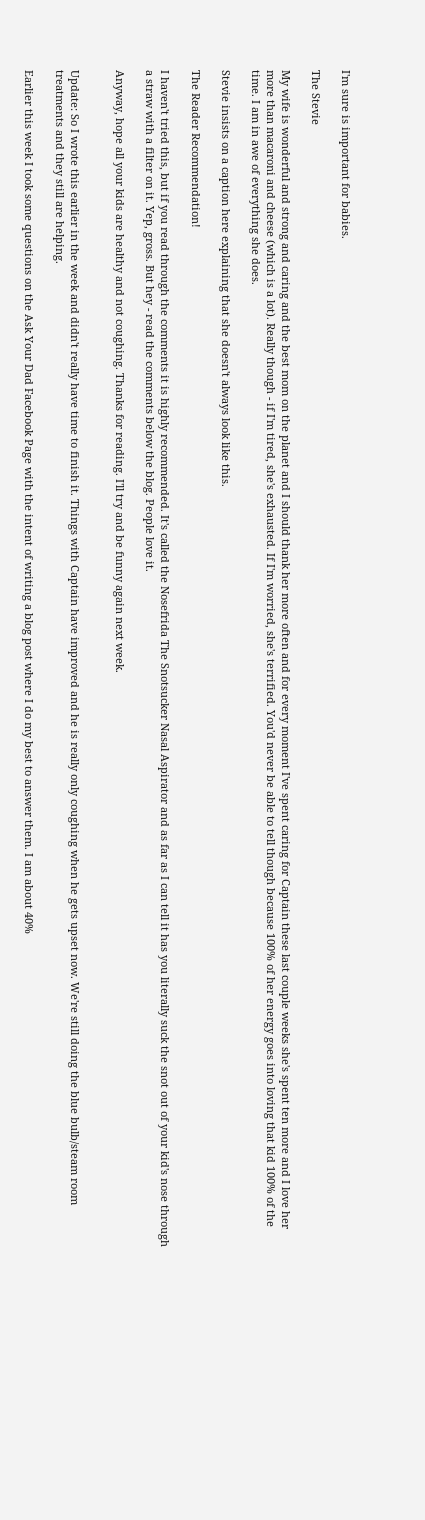I'm sure is important for babies.

The Stevie

My wife is wonderful and strong and caring and the best mom on the planet and I should thank her more often and for every moment I've spent caring for Captain these last couple weeks she's spent ten more and I love her more than macaroni and cheese (which is a lot). Really though - if I'm tired, she's exhausted. If I'm worried, she's terrified. You'd never be able to tell though because 100% of her energy goes into loving that kid 100% of the time. I am in awe of everything she does.

Stevie insists on a caption here explaining that she doesn't always look like this.

The Reader Recommendation!

I haven't tried this, but if you read through the comments it is highly recommended. It's called the Nosefrida The Snotsucker Nasal Aspirator and as far as I can tell it has you literally suck the snot out of your kid's nose through a straw with a filter on it. Yep, gross. But hey - read the comments below the blog. People love it.

Anyway, hope all your kids are healthy and not coughing. Thanks for reading. I'll try and be funny again next week.


Update: So I wrote this earlier in the week and didn't really have time to finish it. Things with Captain have improved and he is really only coughing when he gets upset now. We're still doing the blue bulb/steam room treatments and they still are helping.

Earlier this week I took some questions on the Ask Your Dad Facebook Page with the intent of writing a blog post where I do my best to answer them. I am about 40%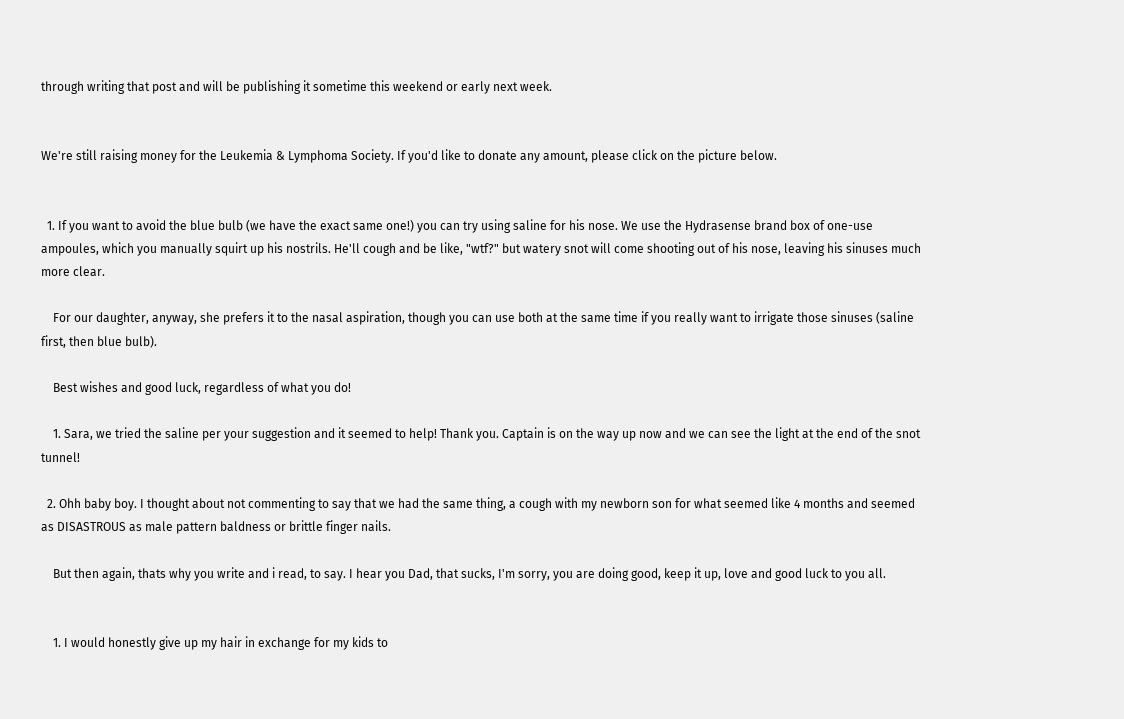through writing that post and will be publishing it sometime this weekend or early next week.


We're still raising money for the Leukemia & Lymphoma Society. If you'd like to donate any amount, please click on the picture below.


  1. If you want to avoid the blue bulb (we have the exact same one!) you can try using saline for his nose. We use the Hydrasense brand box of one-use ampoules, which you manually squirt up his nostrils. He'll cough and be like, "wtf?" but watery snot will come shooting out of his nose, leaving his sinuses much more clear.

    For our daughter, anyway, she prefers it to the nasal aspiration, though you can use both at the same time if you really want to irrigate those sinuses (saline first, then blue bulb).

    Best wishes and good luck, regardless of what you do!

    1. Sara, we tried the saline per your suggestion and it seemed to help! Thank you. Captain is on the way up now and we can see the light at the end of the snot tunnel!

  2. Ohh baby boy. I thought about not commenting to say that we had the same thing, a cough with my newborn son for what seemed like 4 months and seemed as DISASTROUS as male pattern baldness or brittle finger nails.

    But then again, thats why you write and i read, to say. I hear you Dad, that sucks, I'm sorry, you are doing good, keep it up, love and good luck to you all.


    1. I would honestly give up my hair in exchange for my kids to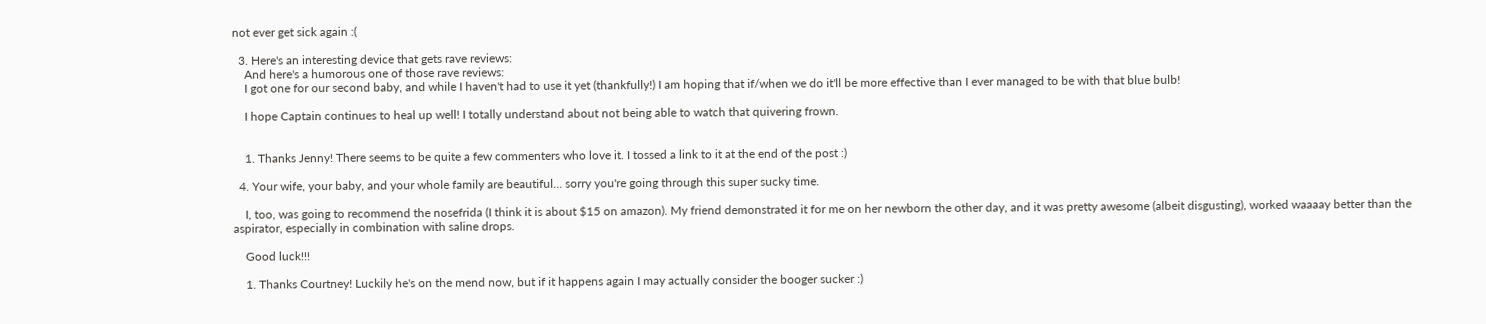not ever get sick again :(

  3. Here's an interesting device that gets rave reviews:
    And here's a humorous one of those rave reviews:
    I got one for our second baby, and while I haven't had to use it yet (thankfully!) I am hoping that if/when we do it'll be more effective than I ever managed to be with that blue bulb!

    I hope Captain continues to heal up well! I totally understand about not being able to watch that quivering frown.


    1. Thanks Jenny! There seems to be quite a few commenters who love it. I tossed a link to it at the end of the post :)

  4. Your wife, your baby, and your whole family are beautiful... sorry you're going through this super sucky time.

    I, too, was going to recommend the nosefrida (I think it is about $15 on amazon). My friend demonstrated it for me on her newborn the other day, and it was pretty awesome (albeit disgusting), worked waaaay better than the aspirator, especially in combination with saline drops.

    Good luck!!!

    1. Thanks Courtney! Luckily he's on the mend now, but if it happens again I may actually consider the booger sucker :)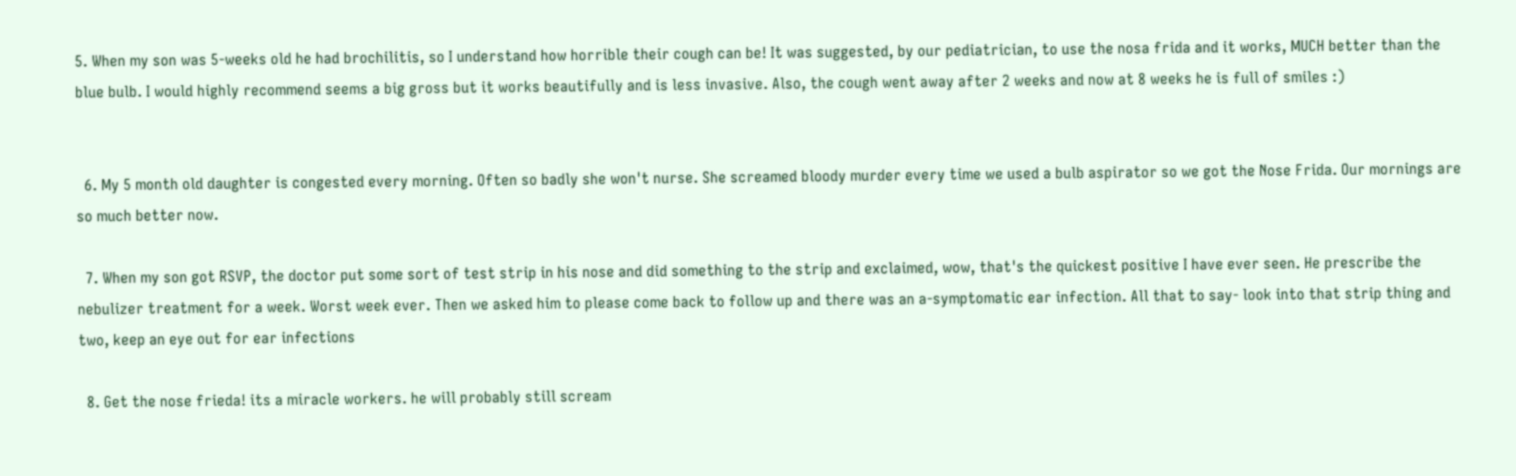5. When my son was 5-weeks old he had brochilitis, so I understand how horrible their cough can be! It was suggested, by our pediatrician, to use the nosa frida and it works, MUCH better than the blue bulb. I would highly recommend seems a big gross but it works beautifully and is less invasive. Also, the cough went away after 2 weeks and now at 8 weeks he is full of smiles :)


  6. My 5 month old daughter is congested every morning. Often so badly she won't nurse. She screamed bloody murder every time we used a bulb aspirator so we got the Nose Frida. Our mornings are so much better now.

  7. When my son got RSVP, the doctor put some sort of test strip in his nose and did something to the strip and exclaimed, wow, that's the quickest positive I have ever seen. He prescribe the nebulizer treatment for a week. Worst week ever. Then we asked him to please come back to follow up and there was an a-symptomatic ear infection. All that to say- look into that strip thing and two, keep an eye out for ear infections

  8. Get the nose frieda! its a miracle workers. he will probably still scream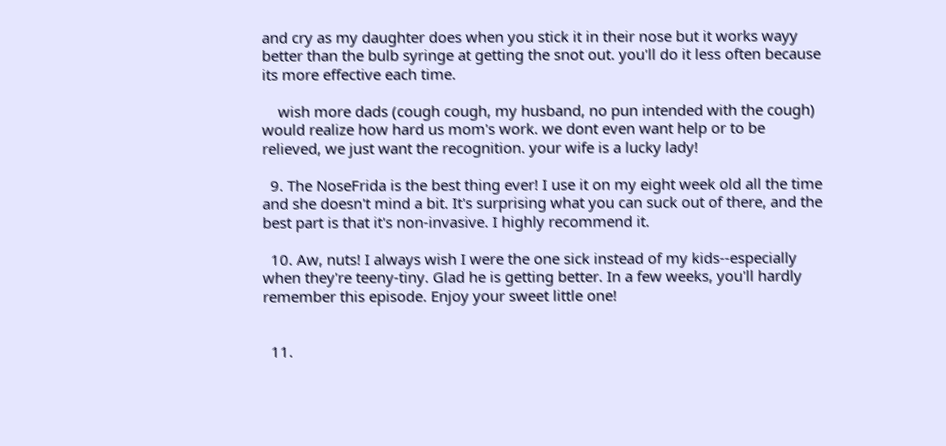and cry as my daughter does when you stick it in their nose but it works wayy better than the bulb syringe at getting the snot out. you'll do it less often because its more effective each time.

    wish more dads (cough cough, my husband, no pun intended with the cough) would realize how hard us mom's work. we dont even want help or to be relieved, we just want the recognition. your wife is a lucky lady!

  9. The NoseFrida is the best thing ever! I use it on my eight week old all the time and she doesn't mind a bit. It's surprising what you can suck out of there, and the best part is that it's non-invasive. I highly recommend it.

  10. Aw, nuts! I always wish I were the one sick instead of my kids--especially when they're teeny-tiny. Glad he is getting better. In a few weeks, you'll hardly remember this episode. Enjoy your sweet little one!


  11.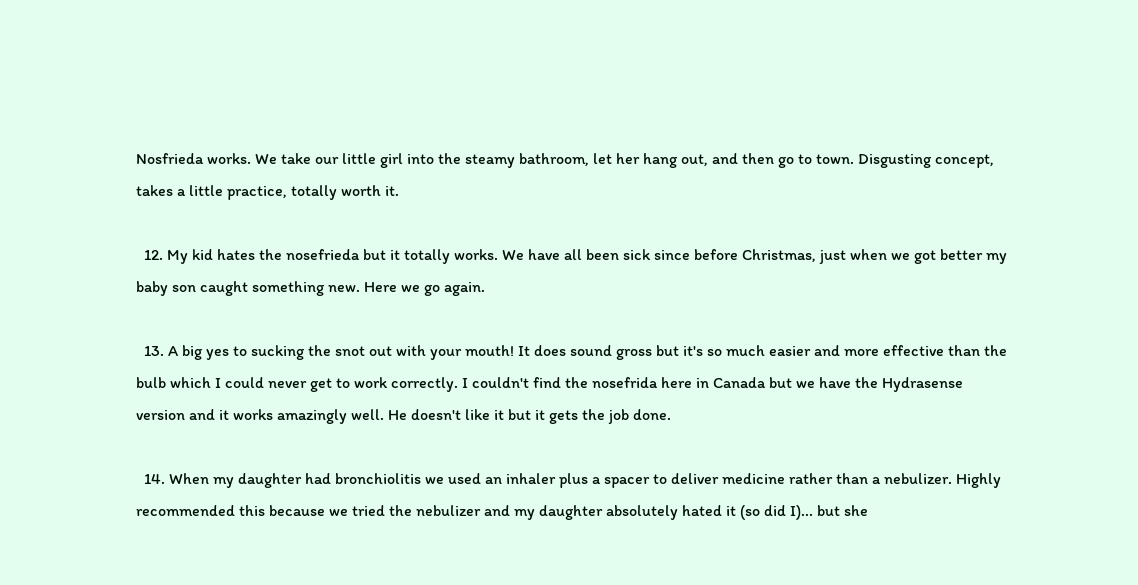Nosfrieda works. We take our little girl into the steamy bathroom, let her hang out, and then go to town. Disgusting concept, takes a little practice, totally worth it.

  12. My kid hates the nosefrieda but it totally works. We have all been sick since before Christmas, just when we got better my baby son caught something new. Here we go again.

  13. A big yes to sucking the snot out with your mouth! It does sound gross but it's so much easier and more effective than the bulb which I could never get to work correctly. I couldn't find the nosefrida here in Canada but we have the Hydrasense version and it works amazingly well. He doesn't like it but it gets the job done.

  14. When my daughter had bronchiolitis we used an inhaler plus a spacer to deliver medicine rather than a nebulizer. Highly recommended this because we tried the nebulizer and my daughter absolutely hated it (so did I)... but she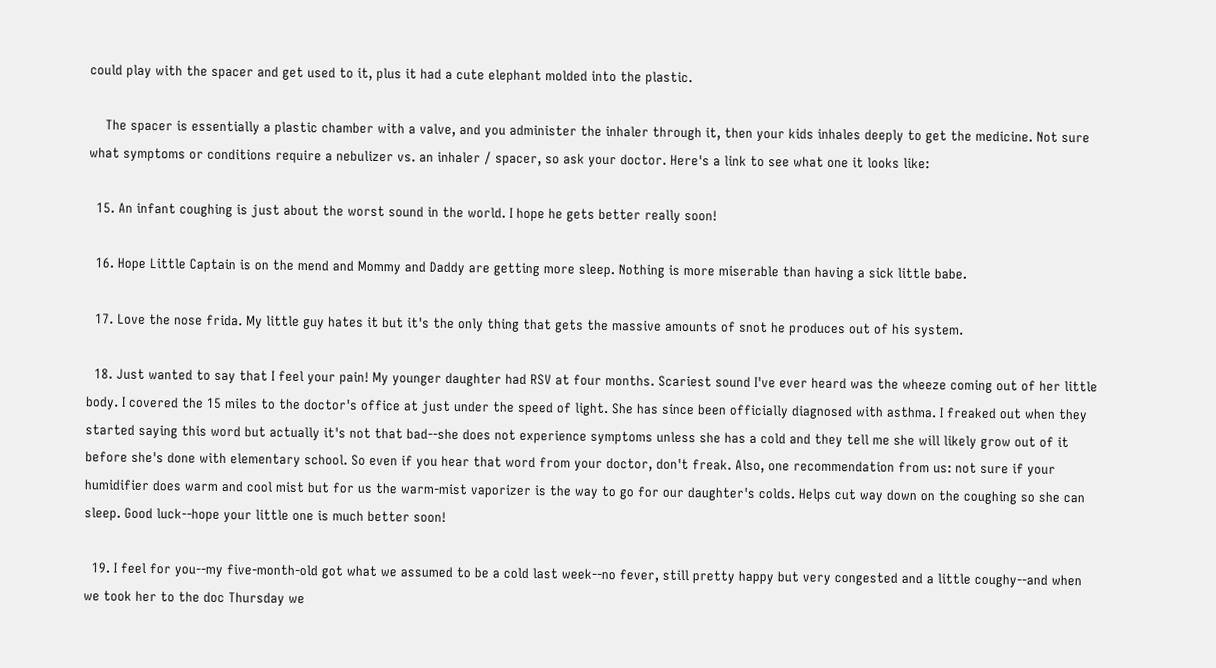could play with the spacer and get used to it, plus it had a cute elephant molded into the plastic.

    The spacer is essentially a plastic chamber with a valve, and you administer the inhaler through it, then your kids inhales deeply to get the medicine. Not sure what symptoms or conditions require a nebulizer vs. an inhaler / spacer, so ask your doctor. Here's a link to see what one it looks like:

  15. An infant coughing is just about the worst sound in the world. I hope he gets better really soon!

  16. Hope Little Captain is on the mend and Mommy and Daddy are getting more sleep. Nothing is more miserable than having a sick little babe.

  17. Love the nose frida. My little guy hates it but it's the only thing that gets the massive amounts of snot he produces out of his system.

  18. Just wanted to say that I feel your pain! My younger daughter had RSV at four months. Scariest sound I've ever heard was the wheeze coming out of her little body. I covered the 15 miles to the doctor's office at just under the speed of light. She has since been officially diagnosed with asthma. I freaked out when they started saying this word but actually it's not that bad--she does not experience symptoms unless she has a cold and they tell me she will likely grow out of it before she's done with elementary school. So even if you hear that word from your doctor, don't freak. Also, one recommendation from us: not sure if your humidifier does warm and cool mist but for us the warm-mist vaporizer is the way to go for our daughter's colds. Helps cut way down on the coughing so she can sleep. Good luck--hope your little one is much better soon!

  19. I feel for you--my five-month-old got what we assumed to be a cold last week--no fever, still pretty happy but very congested and a little coughy--and when we took her to the doc Thursday we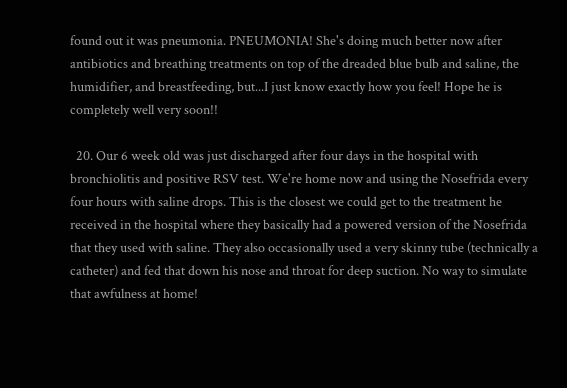found out it was pneumonia. PNEUMONIA! She's doing much better now after antibiotics and breathing treatments on top of the dreaded blue bulb and saline, the humidifier, and breastfeeding, but...I just know exactly how you feel! Hope he is completely well very soon!!

  20. Our 6 week old was just discharged after four days in the hospital with bronchiolitis and positive RSV test. We're home now and using the Nosefrida every four hours with saline drops. This is the closest we could get to the treatment he received in the hospital where they basically had a powered version of the Nosefrida that they used with saline. They also occasionally used a very skinny tube (technically a catheter) and fed that down his nose and throat for deep suction. No way to simulate that awfulness at home!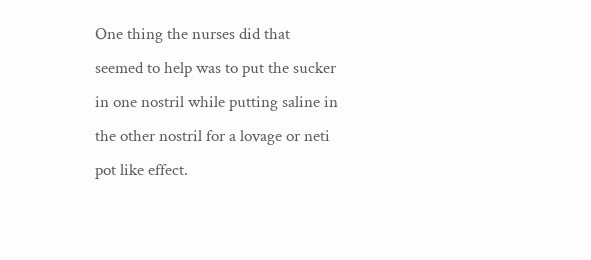One thing the nurses did that seemed to help was to put the sucker in one nostril while putting saline in the other nostril for a lovage or neti pot like effect.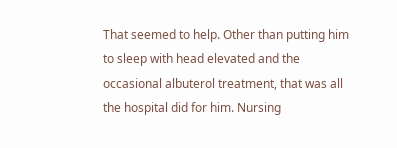That seemed to help. Other than putting him to sleep with head elevated and the occasional albuterol treatment, that was all the hospital did for him. Nursing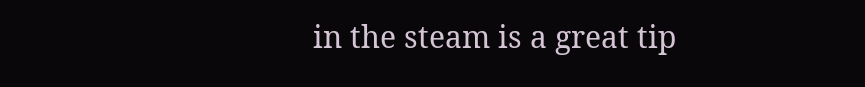in the steam is a great tip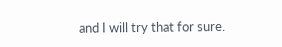and I will try that for sure.